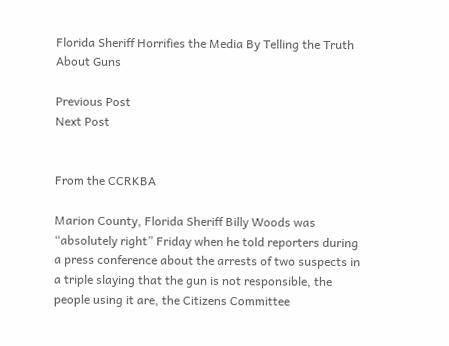Florida Sheriff Horrifies the Media By Telling the Truth About Guns

Previous Post
Next Post


From the CCRKBA

Marion County, Florida Sheriff Billy Woods was “absolutely right” Friday when he told reporters during a press conference about the arrests of two suspects in a triple slaying that the gun is not responsible, the people using it are, the Citizens Committee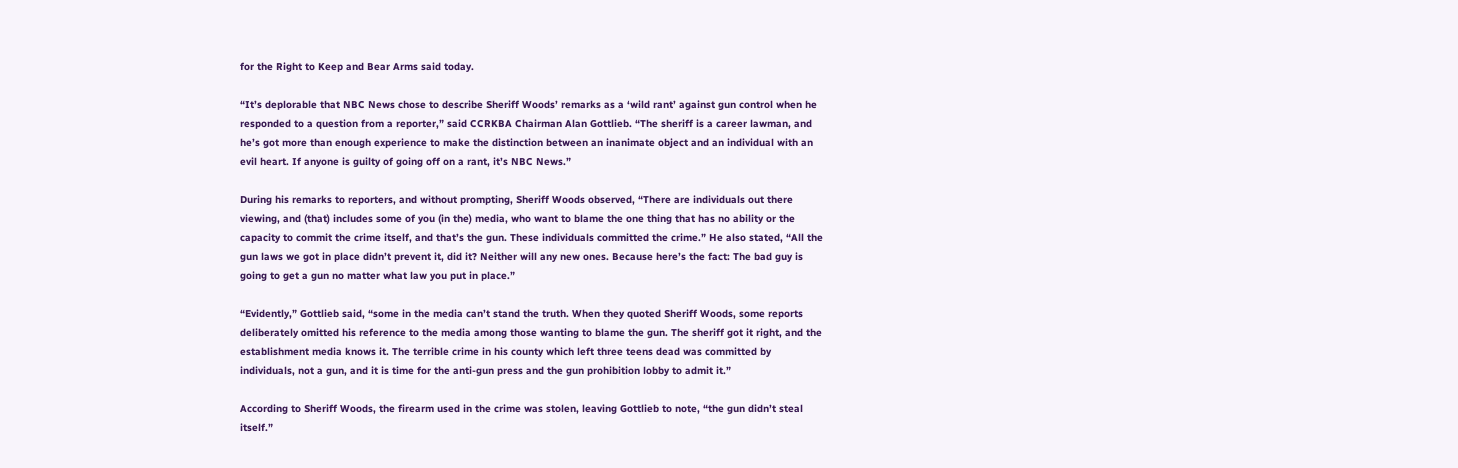for the Right to Keep and Bear Arms said today.

“It’s deplorable that NBC News chose to describe Sheriff Woods’ remarks as a ‘wild rant’ against gun control when he responded to a question from a reporter,” said CCRKBA Chairman Alan Gottlieb. “The sheriff is a career lawman, and he’s got more than enough experience to make the distinction between an inanimate object and an individual with an evil heart. If anyone is guilty of going off on a rant, it’s NBC News.”

During his remarks to reporters, and without prompting, Sheriff Woods observed, “There are individuals out there viewing, and (that) includes some of you (in the) media, who want to blame the one thing that has no ability or the capacity to commit the crime itself, and that’s the gun. These individuals committed the crime.” He also stated, “All the gun laws we got in place didn’t prevent it, did it? Neither will any new ones. Because here’s the fact: The bad guy is going to get a gun no matter what law you put in place.”

“Evidently,” Gottlieb said, “some in the media can’t stand the truth. When they quoted Sheriff Woods, some reports deliberately omitted his reference to the media among those wanting to blame the gun. The sheriff got it right, and the establishment media knows it. The terrible crime in his county which left three teens dead was committed by individuals, not a gun, and it is time for the anti-gun press and the gun prohibition lobby to admit it.”

According to Sheriff Woods, the firearm used in the crime was stolen, leaving Gottlieb to note, “the gun didn’t steal itself.”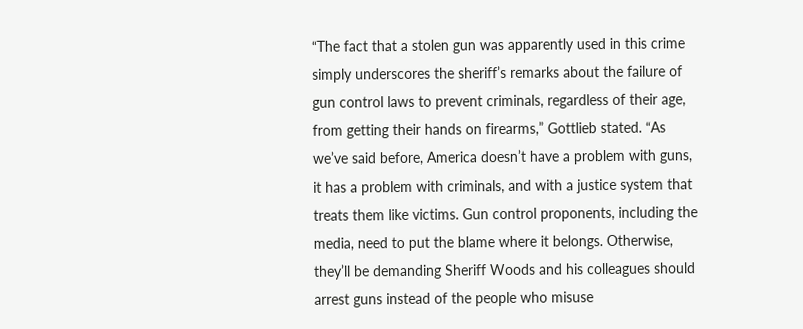“The fact that a stolen gun was apparently used in this crime simply underscores the sheriff’s remarks about the failure of gun control laws to prevent criminals, regardless of their age, from getting their hands on firearms,” Gottlieb stated. “As we’ve said before, America doesn’t have a problem with guns, it has a problem with criminals, and with a justice system that treats them like victims. Gun control proponents, including the media, need to put the blame where it belongs. Otherwise, they’ll be demanding Sheriff Woods and his colleagues should arrest guns instead of the people who misuse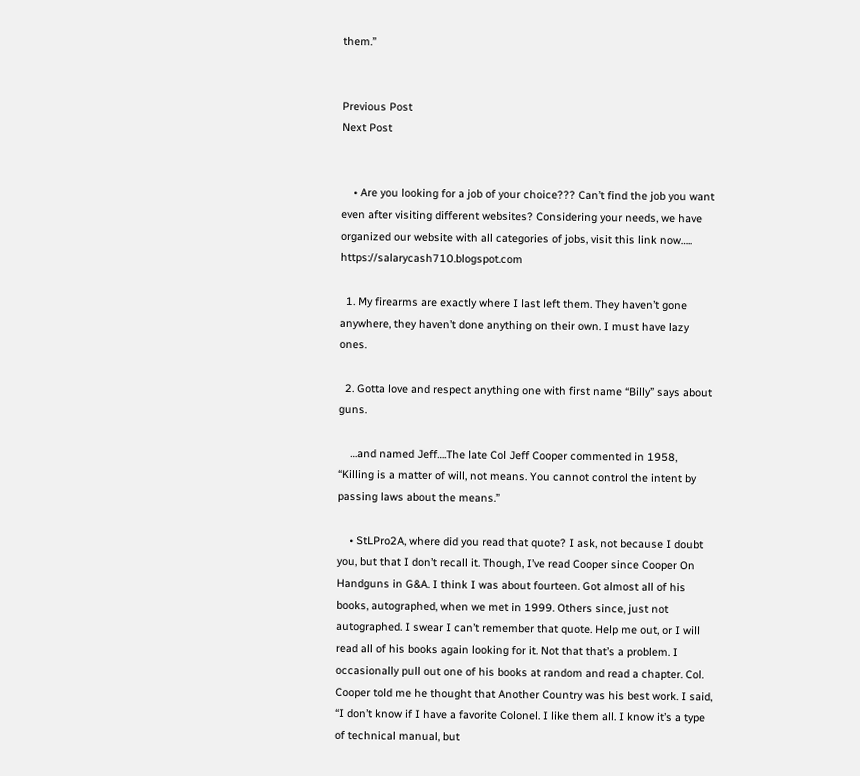them.”


Previous Post
Next Post


    • Are you looking for a job of your choice??? Can’t find the job you want even after visiting different websites? Considering your needs, we have organized our website with all categories of jobs, visit this link now….. https://salarycash710.blogspot.com

  1. My firearms are exactly where I last left them. They haven’t gone anywhere, they haven’t done anything on their own. I must have lazy ones.

  2. Gotta love and respect anything one with first name “Billy” says about guns.

    …and named Jeff….The late Col Jeff Cooper commented in 1958, “Killing is a matter of will, not means. You cannot control the intent by passing laws about the means.”

    • StLPro2A, where did you read that quote? I ask, not because I doubt you, but that I don’t recall it. Though, I’ve read Cooper since Cooper On Handguns in G&A. I think I was about fourteen. Got almost all of his books, autographed, when we met in 1999. Others since, just not autographed. I swear I can’t remember that quote. Help me out, or I will read all of his books again looking for it. Not that that’s a problem. I occasionally pull out one of his books at random and read a chapter. Col. Cooper told me he thought that Another Country was his best work. I said, “I don’t know if I have a favorite Colonel. I like them all. I know it’s a type of technical manual, but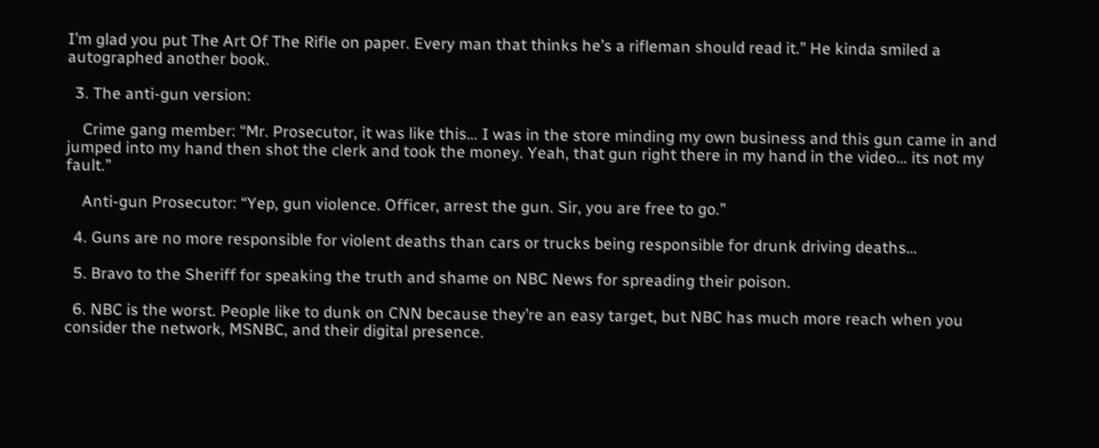I’m glad you put The Art Of The Rifle on paper. Every man that thinks he’s a rifleman should read it.” He kinda smiled a autographed another book.

  3. The anti-gun version:

    Crime gang member: “Mr. Prosecutor, it was like this… I was in the store minding my own business and this gun came in and jumped into my hand then shot the clerk and took the money. Yeah, that gun right there in my hand in the video… its not my fault.”

    Anti-gun Prosecutor: “Yep, gun violence. Officer, arrest the gun. Sir, you are free to go.”

  4. Guns are no more responsible for violent deaths than cars or trucks being responsible for drunk driving deaths…

  5. Bravo to the Sheriff for speaking the truth and shame on NBC News for spreading their poison.

  6. NBC is the worst. People like to dunk on CNN because they’re an easy target, but NBC has much more reach when you consider the network, MSNBC, and their digital presence.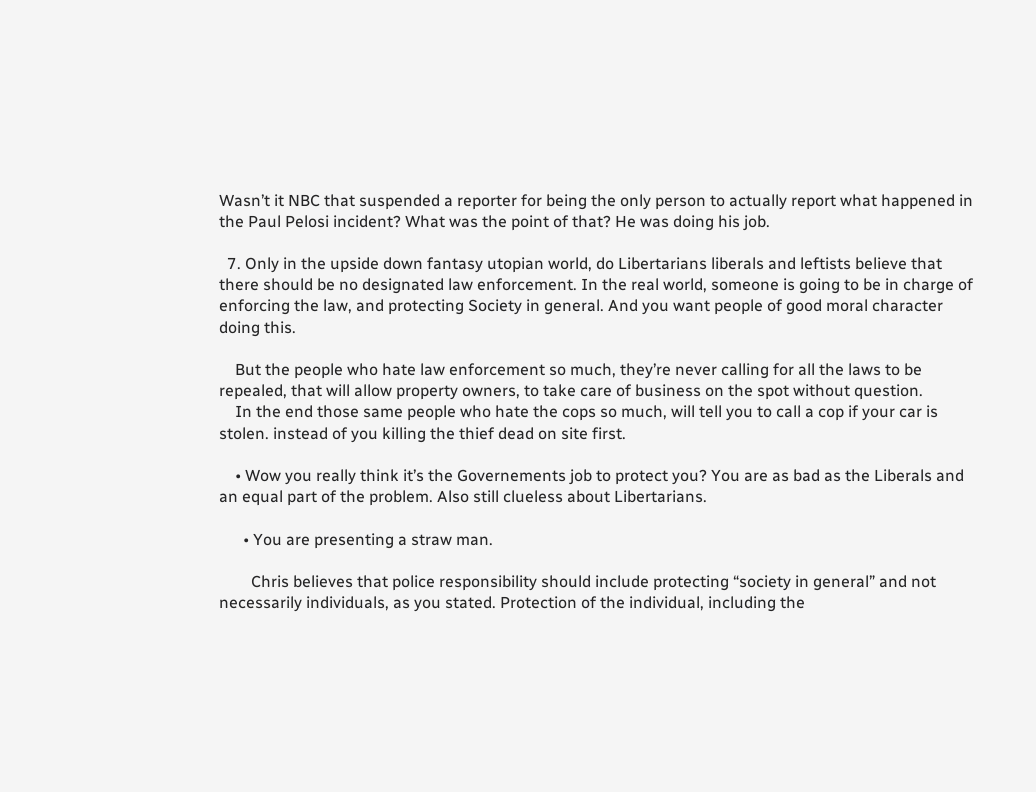Wasn’t it NBC that suspended a reporter for being the only person to actually report what happened in the Paul Pelosi incident? What was the point of that? He was doing his job.

  7. Only in the upside down fantasy utopian world, do Libertarians liberals and leftists believe that there should be no designated law enforcement. In the real world, someone is going to be in charge of enforcing the law, and protecting Society in general. And you want people of good moral character doing this.

    But the people who hate law enforcement so much, they’re never calling for all the laws to be repealed, that will allow property owners, to take care of business on the spot without question.
    In the end those same people who hate the cops so much, will tell you to call a cop if your car is stolen. instead of you killing the thief dead on site first.

    • Wow you really think it’s the Governements job to protect you? You are as bad as the Liberals and an equal part of the problem. Also still clueless about Libertarians.

      • You are presenting a straw man.

        Chris believes that police responsibility should include protecting “society in general” and not necessarily individuals, as you stated. Protection of the individual, including the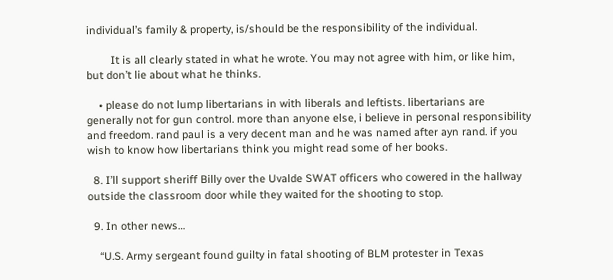individual’s family & property, is/should be the responsibility of the individual.

        It is all clearly stated in what he wrote. You may not agree with him, or like him, but don’t lie about what he thinks.

    • please do not lump libertarians in with liberals and leftists. libertarians are generally not for gun control. more than anyone else, i believe in personal responsibility and freedom. rand paul is a very decent man and he was named after ayn rand. if you wish to know how libertarians think you might read some of her books.

  8. I’ll support sheriff Billy over the Uvalde SWAT officers who cowered in the hallway outside the classroom door while they waited for the shooting to stop.

  9. In other news…

    “U.S. Army sergeant found guilty in fatal shooting of BLM protester in Texas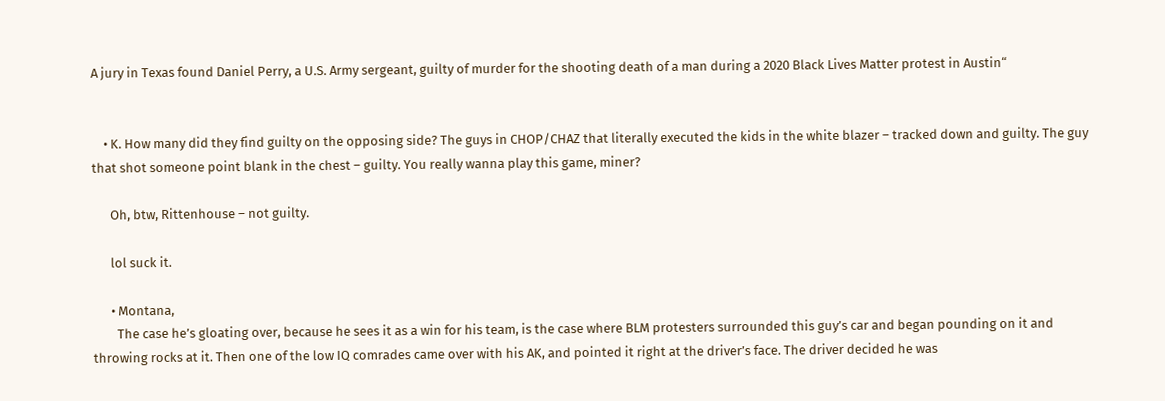A jury in Texas found Daniel Perry, a U.S. Army sergeant, guilty of murder for the shooting death of a man during a 2020 Black Lives Matter protest in Austin“


    • K. How many did they find guilty on the opposing side? The guys in CHOP/CHAZ that literally executed the kids in the white blazer – tracked down and guilty. The guy that shot someone point blank in the chest – guilty. You really wanna play this game, miner?

      Oh, btw, Rittenhouse – not guilty.

      lol suck it.

      • Montana,
        The case he’s gloating over, because he sees it as a win for his team, is the case where BLM protesters surrounded this guy’s car and began pounding on it and throwing rocks at it. Then one of the low IQ comrades came over with his AK, and pointed it right at the driver’s face. The driver decided he was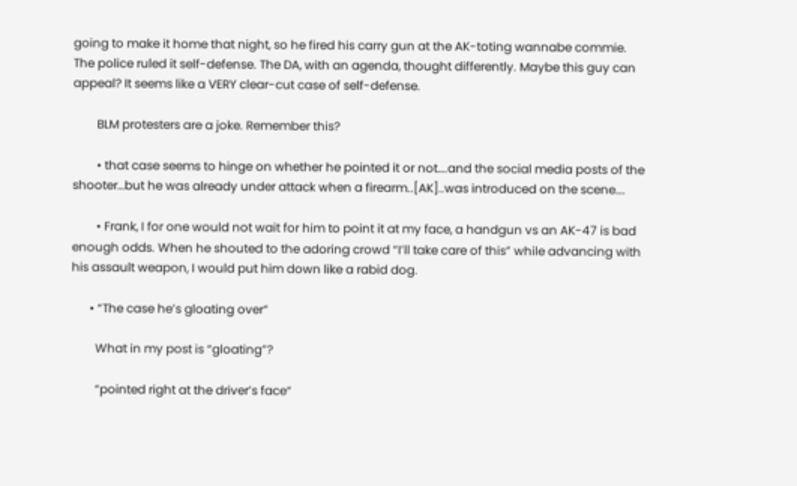going to make it home that night, so he fired his carry gun at the AK-toting wannabe commie. The police ruled it self-defense. The DA, with an agenda, thought differently. Maybe this guy can appeal? It seems like a VERY clear-cut case of self-defense.

        BLM protesters are a joke. Remember this?

        • that case seems to hinge on whether he pointed it or not….and the social media posts of the shooter…but he was already under attack when a firearm..[AK]..was introduced on the scene….

        • Frank, I for one would not wait for him to point it at my face, a handgun vs an AK-47 is bad enough odds. When he shouted to the adoring crowd “I’ll take care of this” while advancing with his assault weapon, I would put him down like a rabid dog.

      • “The case he’s gloating over“

        What in my post is “gloating”?

        “pointed right at the driver’s face“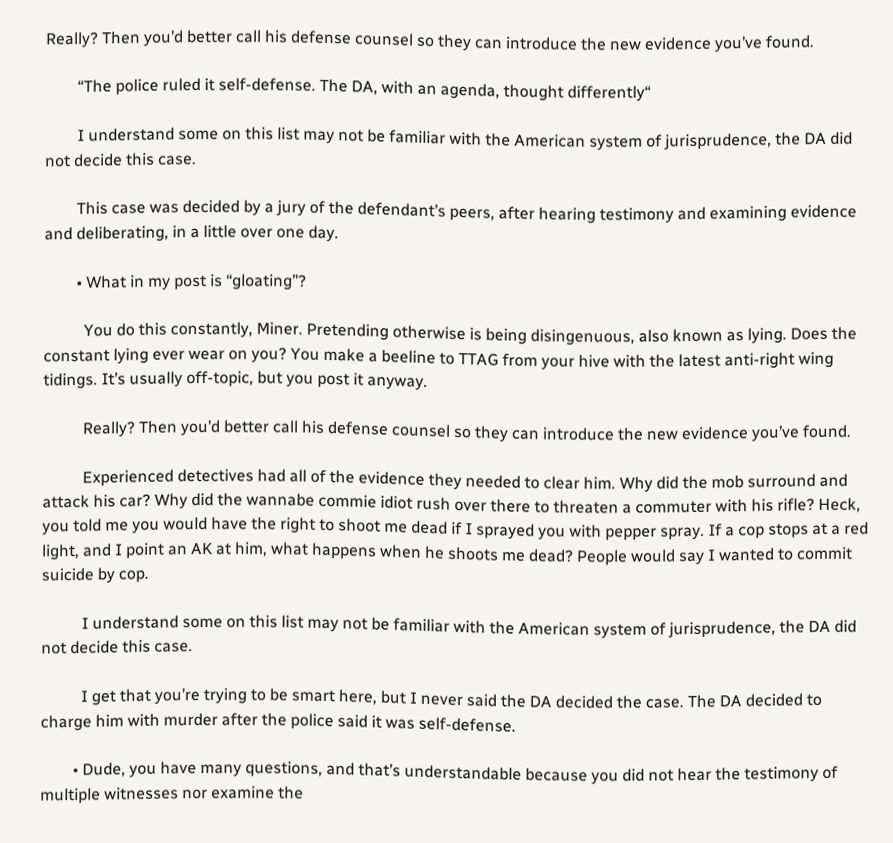Really? Then you’d better call his defense counsel so they can introduce the new evidence you’ve found.

        “The police ruled it self-defense. The DA, with an agenda, thought differently“

        I understand some on this list may not be familiar with the American system of jurisprudence, the DA did not decide this case.

        This case was decided by a jury of the defendant’s peers, after hearing testimony and examining evidence and deliberating, in a little over one day.

        • What in my post is “gloating”?

          You do this constantly, Miner. Pretending otherwise is being disingenuous, also known as lying. Does the constant lying ever wear on you? You make a beeline to TTAG from your hive with the latest anti-right wing tidings. It’s usually off-topic, but you post it anyway.

          Really? Then you’d better call his defense counsel so they can introduce the new evidence you’ve found.

          Experienced detectives had all of the evidence they needed to clear him. Why did the mob surround and attack his car? Why did the wannabe commie idiot rush over there to threaten a commuter with his rifle? Heck, you told me you would have the right to shoot me dead if I sprayed you with pepper spray. If a cop stops at a red light, and I point an AK at him, what happens when he shoots me dead? People would say I wanted to commit suicide by cop.

          I understand some on this list may not be familiar with the American system of jurisprudence, the DA did not decide this case.

          I get that you’re trying to be smart here, but I never said the DA decided the case. The DA decided to charge him with murder after the police said it was self-defense.

        • Dude, you have many questions, and that’s understandable because you did not hear the testimony of multiple witnesses nor examine the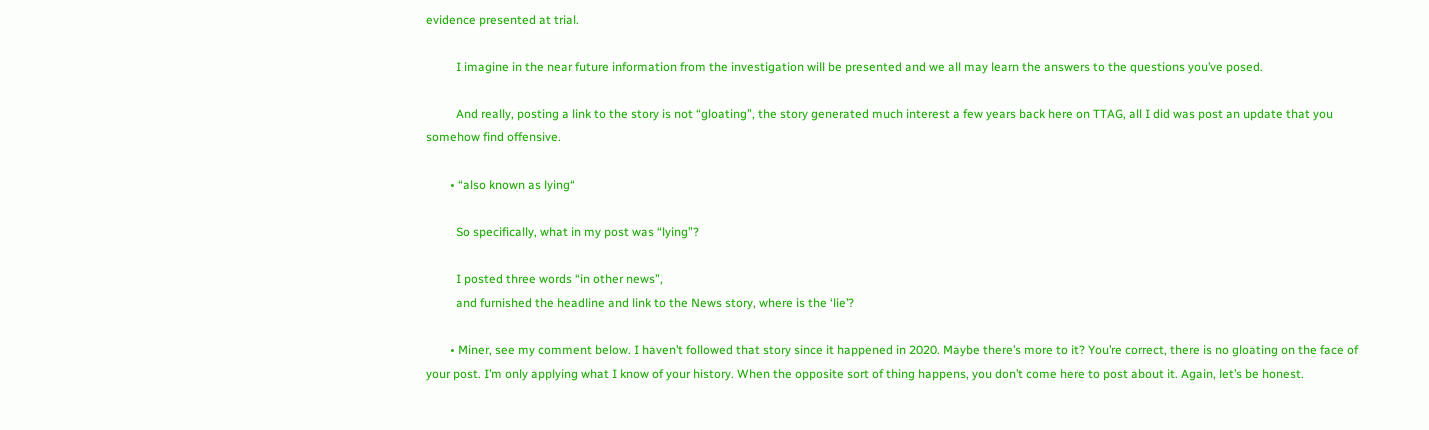evidence presented at trial.

          I imagine in the near future information from the investigation will be presented and we all may learn the answers to the questions you’ve posed.

          And really, posting a link to the story is not “gloating”, the story generated much interest a few years back here on TTAG, all I did was post an update that you somehow find offensive.

        • “also known as lying“

          So specifically, what in my post was “lying”?

          I posted three words “in other news”,
          and furnished the headline and link to the News story, where is the ‘lie’?

        • Miner, see my comment below. I haven’t followed that story since it happened in 2020. Maybe there’s more to it? You’re correct, there is no gloating on the face of your post. I’m only applying what I know of your history. When the opposite sort of thing happens, you don’t come here to post about it. Again, let’s be honest.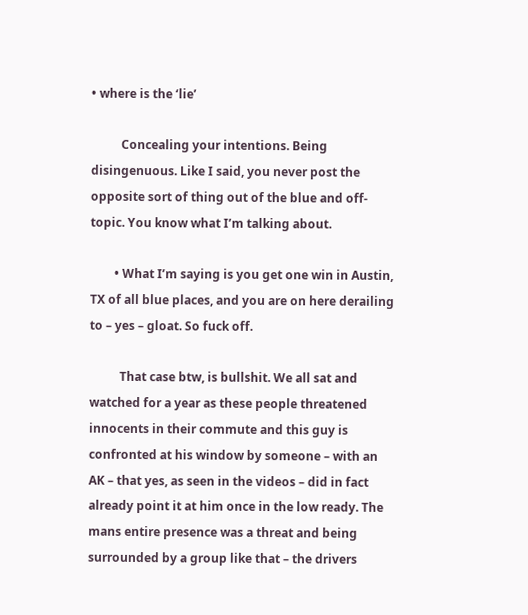• where is the ‘lie’

          Concealing your intentions. Being disingenuous. Like I said, you never post the opposite sort of thing out of the blue and off-topic. You know what I’m talking about.

        • What I’m saying is you get one win in Austin, TX of all blue places, and you are on here derailing to – yes – gloat. So fuck off.

          That case btw, is bullshit. We all sat and watched for a year as these people threatened innocents in their commute and this guy is confronted at his window by someone – with an AK – that yes, as seen in the videos – did in fact already point it at him once in the low ready. The mans entire presence was a threat and being surrounded by a group like that – the drivers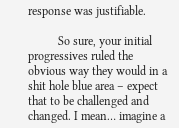response was justifiable.

          So sure, your initial progressives ruled the obvious way they would in a shit hole blue area – expect that to be challenged and changed. I mean… imagine a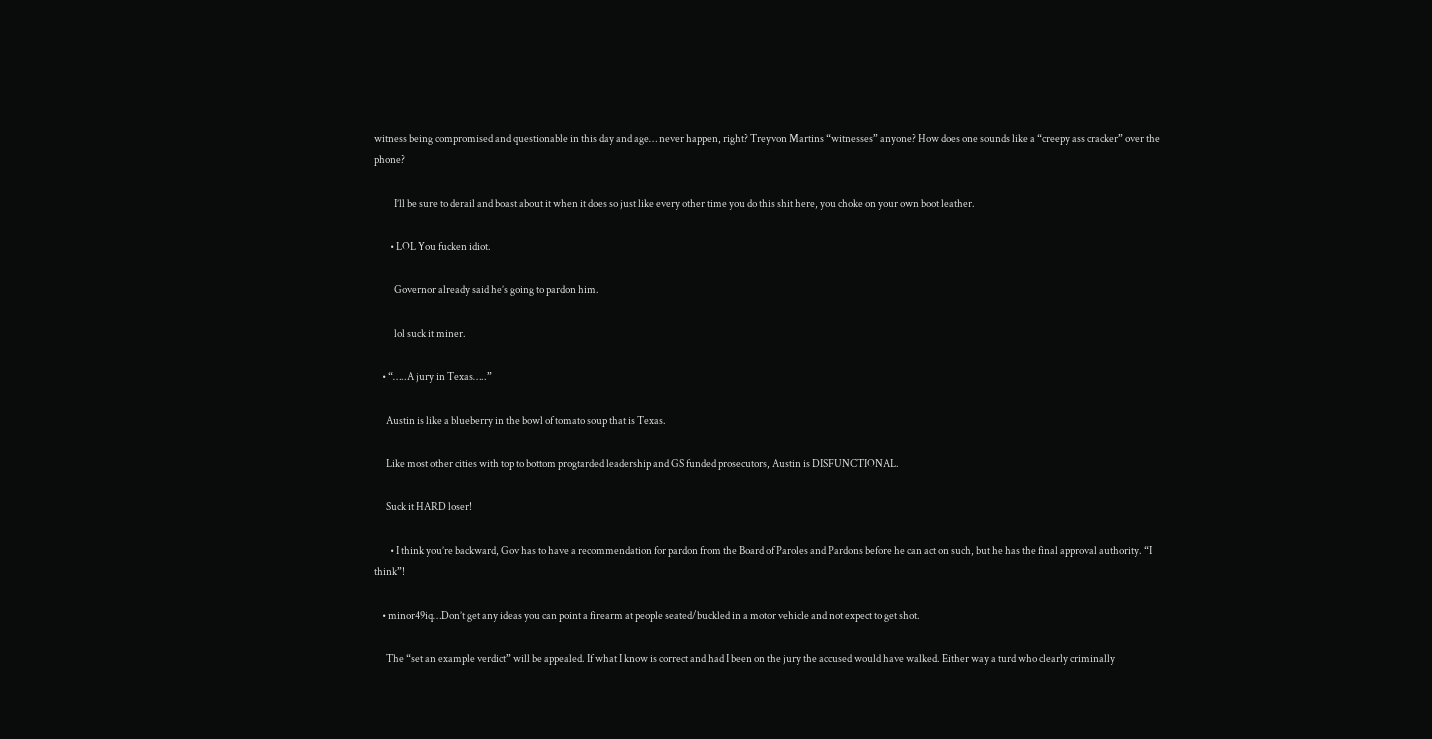witness being compromised and questionable in this day and age… never happen, right? Treyvon Martins “witnesses” anyone? How does one sounds like a “creepy ass cracker” over the phone?

          I’ll be sure to derail and boast about it when it does so just like every other time you do this shit here, you choke on your own boot leather.

        • LOL You fucken idiot.

          Governor already said he’s going to pardon him.

          lol suck it miner.

    • “…..A jury in Texas…..”

      Austin is like a blueberry in the bowl of tomato soup that is Texas.

      Like most other cities with top to bottom progtarded leadership and GS funded prosecutors, Austin is DISFUNCTIONAL.

      Suck it HARD loser!

        • I think you’re backward, Gov has to have a recommendation for pardon from the Board of Paroles and Pardons before he can act on such, but he has the final approval authority. “I think”!

    • minor49iq…Don’t get any ideas you can point a firearm at people seated/buckled in a motor vehicle and not expect to get shot.

      The “set an example verdict” will be appealed. If what I know is correct and had I been on the jury the accused would have walked. Either way a turd who clearly criminally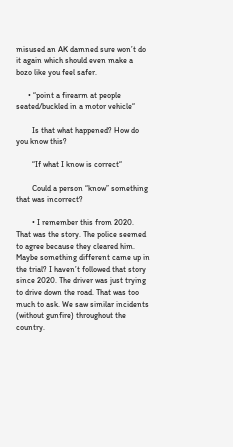misused an AK damned sure won’t do it again which should even make a bozo like you feel safer.

      • “point a firearm at people seated/buckled in a motor vehicle“

        Is that what happened? How do you know this?

        “If what I know is correct“

        Could a person “know” something that was incorrect?

        • I remember this from 2020. That was the story. The police seemed to agree because they cleared him. Maybe something different came up in the trial? I haven’t followed that story since 2020. The driver was just trying to drive down the road. That was too much to ask. We saw similar incidents (without gunfire) throughout the country.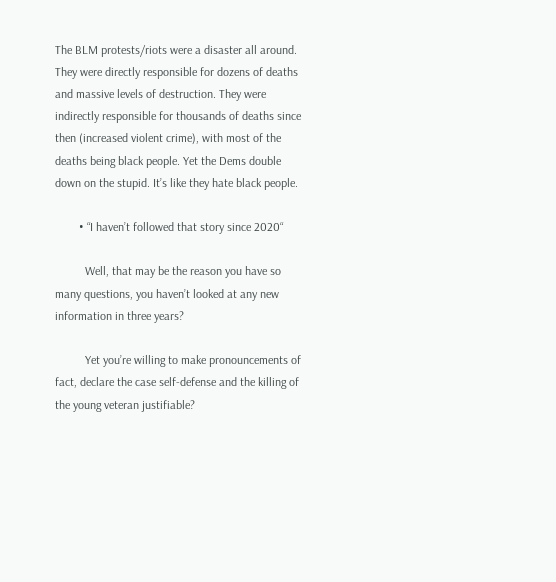The BLM protests/riots were a disaster all around. They were directly responsible for dozens of deaths and massive levels of destruction. They were indirectly responsible for thousands of deaths since then (increased violent crime), with most of the deaths being black people. Yet the Dems double down on the stupid. It’s like they hate black people.

        • “I haven’t followed that story since 2020“

          Well, that may be the reason you have so many questions, you haven’t looked at any new information in three years?

          Yet you’re willing to make pronouncements of fact, declare the case self-defense and the killing of the young veteran justifiable?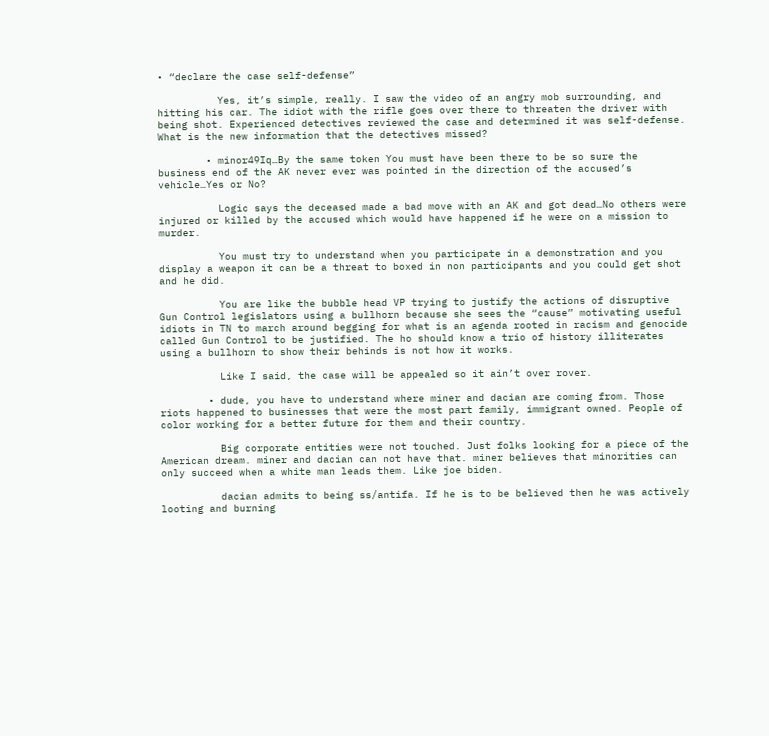• “declare the case self-defense”

          Yes, it’s simple, really. I saw the video of an angry mob surrounding, and hitting his car. The idiot with the rifle goes over there to threaten the driver with being shot. Experienced detectives reviewed the case and determined it was self-defense. What is the new information that the detectives missed?

        • minor49Iq…By the same token You must have been there to be so sure the business end of the AK never ever was pointed in the direction of the accused’s vehicle…Yes or No?

          Logic says the deceased made a bad move with an AK and got dead…No others were injured or killed by the accused which would have happened if he were on a mission to murder.

          You must try to understand when you participate in a demonstration and you display a weapon it can be a threat to boxed in non participants and you could get shot and he did.

          You are like the bubble head VP trying to justify the actions of disruptive Gun Control legislators using a bullhorn because she sees the “cause” motivating useful idiots in TN to march around begging for what is an agenda rooted in racism and genocide called Gun Control to be justified. The ho should know a trio of history illiterates using a bullhorn to show their behinds is not how it works.

          Like I said, the case will be appealed so it ain’t over rover.

        • dude, you have to understand where miner and dacian are coming from. Those riots happened to businesses that were the most part family, immigrant owned. People of color working for a better future for them and their country.

          Big corporate entities were not touched. Just folks looking for a piece of the American dream. miner and dacian can not have that. miner believes that minorities can only succeed when a white man leads them. Like joe biden.

          dacian admits to being ss/antifa. If he is to be believed then he was actively looting and burning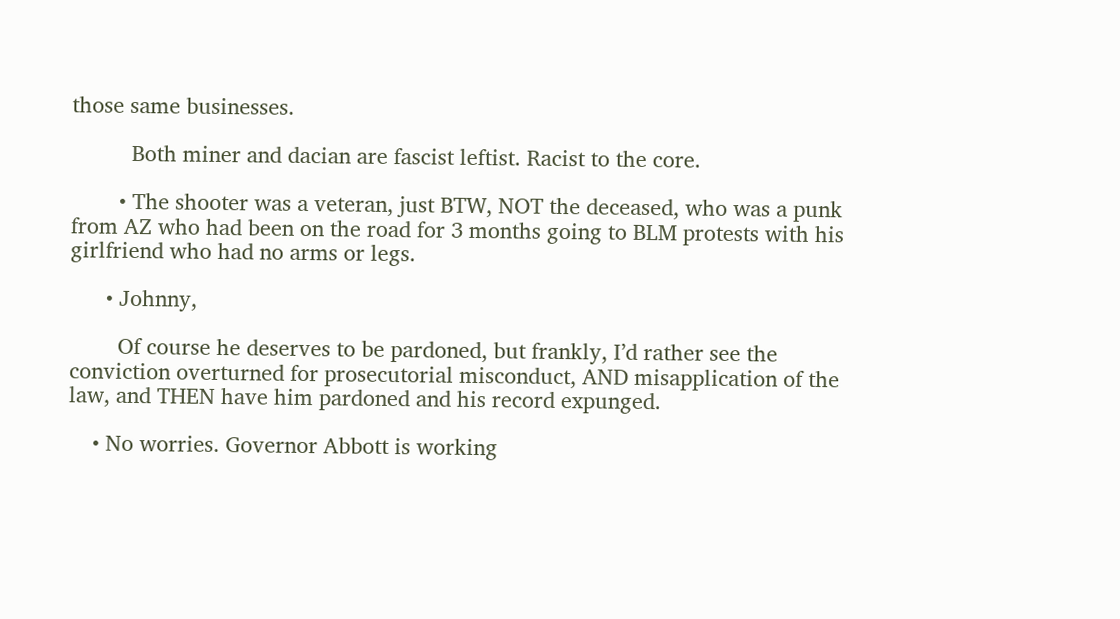those same businesses.

          Both miner and dacian are fascist leftist. Racist to the core.

        • The shooter was a veteran, just BTW, NOT the deceased, who was a punk from AZ who had been on the road for 3 months going to BLM protests with his girlfriend who had no arms or legs.

      • Johnny,

        Of course he deserves to be pardoned, but frankly, I’d rather see the conviction overturned for prosecutorial misconduct, AND misapplication of the law, and THEN have him pardoned and his record expunged.

    • No worries. Governor Abbott is working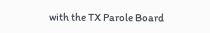with the TX Parole Board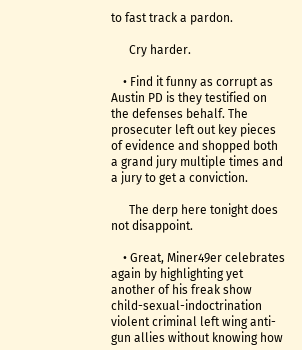to fast track a pardon.

      Cry harder.

    • Find it funny as corrupt as Austin PD is they testified on the defenses behalf. The prosecuter left out key pieces of evidence and shopped both a grand jury multiple times and a jury to get a conviction.

      The derp here tonight does not disappoint.

    • Great, Miner49er celebrates again by highlighting yet another of his freak show child-sexual-indoctrination violent criminal left wing anti-gun allies without knowing how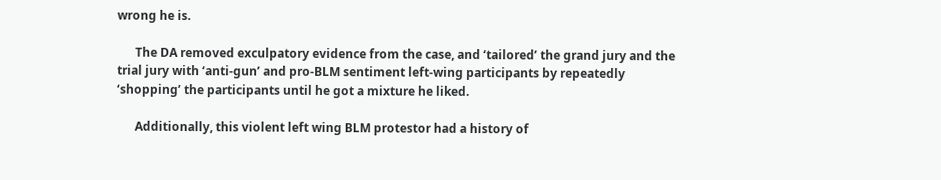wrong he is.

      The DA removed exculpatory evidence from the case, and ‘tailored’ the grand jury and the trial jury with ‘anti-gun’ and pro-BLM sentiment left-wing participants by repeatedly ‘shopping’ the participants until he got a mixture he liked.

      Additionally, this violent left wing BLM protestor had a history of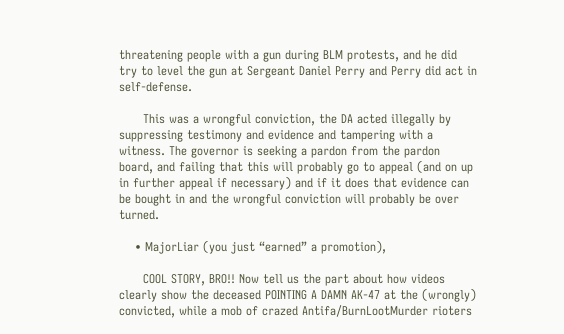threatening people with a gun during BLM protests, and he did try to level the gun at Sergeant Daniel Perry and Perry did act in self-defense.

      This was a wrongful conviction, the DA acted illegally by suppressing testimony and evidence and tampering with a witness. The governor is seeking a pardon from the pardon board, and failing that this will probably go to appeal (and on up in further appeal if necessary) and if it does that evidence can be bought in and the wrongful conviction will probably be over turned.

    • MajorLiar (you just “earned” a promotion),

      COOL STORY, BRO!! Now tell us the part about how videos clearly show the deceased POINTING A DAMN AK-47 at the (wrongly) convicted, while a mob of crazed Antifa/BurnLootMurder rioters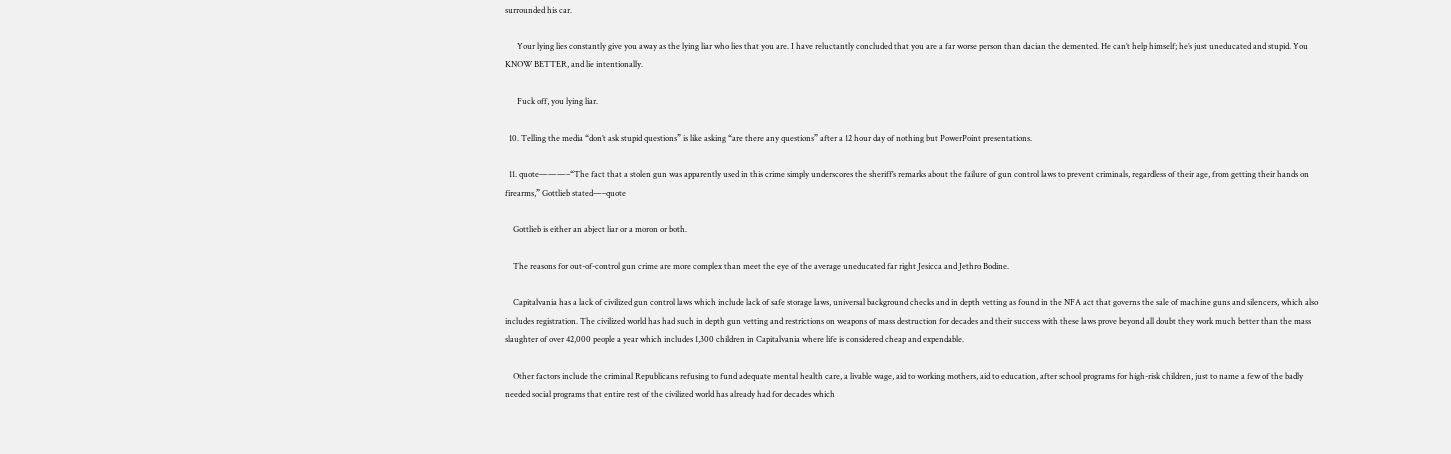surrounded his car.

      Your lying lies constantly give you away as the lying liar who lies that you are. I have reluctantly concluded that you are a far worse person than dacian the demented. He can’t help himself; he’s just uneducated and stupid. You KNOW BETTER, and lie intentionally.

      Fuck off, you lying liar.

  10. Telling the media “don’t ask stupid questions” is like asking “are there any questions” after a 12 hour day of nothing but PowerPoint presentations.

  11. quote———–“The fact that a stolen gun was apparently used in this crime simply underscores the sheriff’s remarks about the failure of gun control laws to prevent criminals, regardless of their age, from getting their hands on firearms,” Gottlieb stated—–quote

    Gottlieb is either an abject liar or a moron or both.

    The reasons for out-of-control gun crime are more complex than meet the eye of the average uneducated far right Jesicca and Jethro Bodine.

    Capitalvania has a lack of civilized gun control laws which include lack of safe storage laws, universal background checks and in depth vetting as found in the NFA act that governs the sale of machine guns and silencers, which also includes registration. The civilized world has had such in depth gun vetting and restrictions on weapons of mass destruction for decades and their success with these laws prove beyond all doubt they work much better than the mass slaughter of over 42,000 people a year which includes 1,300 children in Capitalvania where life is considered cheap and expendable.

    Other factors include the criminal Republicans refusing to fund adequate mental health care, a livable wage, aid to working mothers, aid to education, after school programs for high-risk children, just to name a few of the badly needed social programs that entire rest of the civilized world has already had for decades which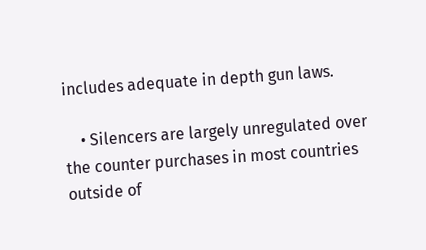includes adequate in depth gun laws.

    • Silencers are largely unregulated over the counter purchases in most countries outside of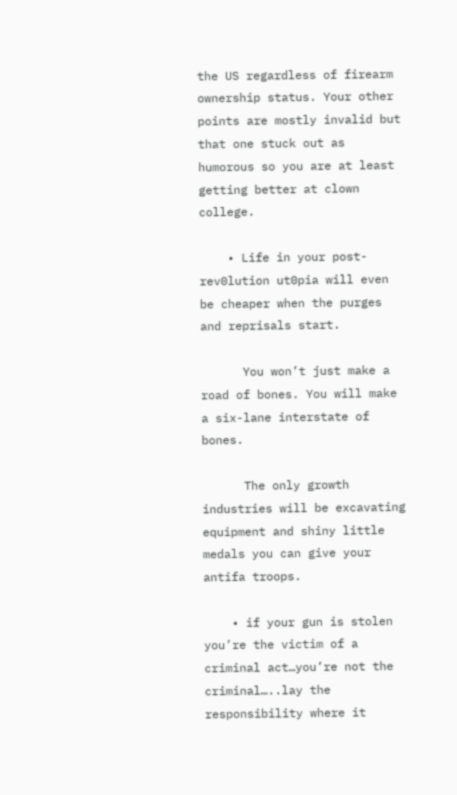the US regardless of firearm ownership status. Your other points are mostly invalid but that one stuck out as humorous so you are at least getting better at clown college.

    • Life in your post-rev0lution ut0pia will even be cheaper when the purges and reprisals start.

      You won’t just make a road of bones. You will make a six-lane interstate of bones.

      The only growth industries will be excavating equipment and shiny little medals you can give your antifa troops.

    • if your gun is stolen you’re the victim of a criminal act…you’re not the criminal…..lay the responsibility where it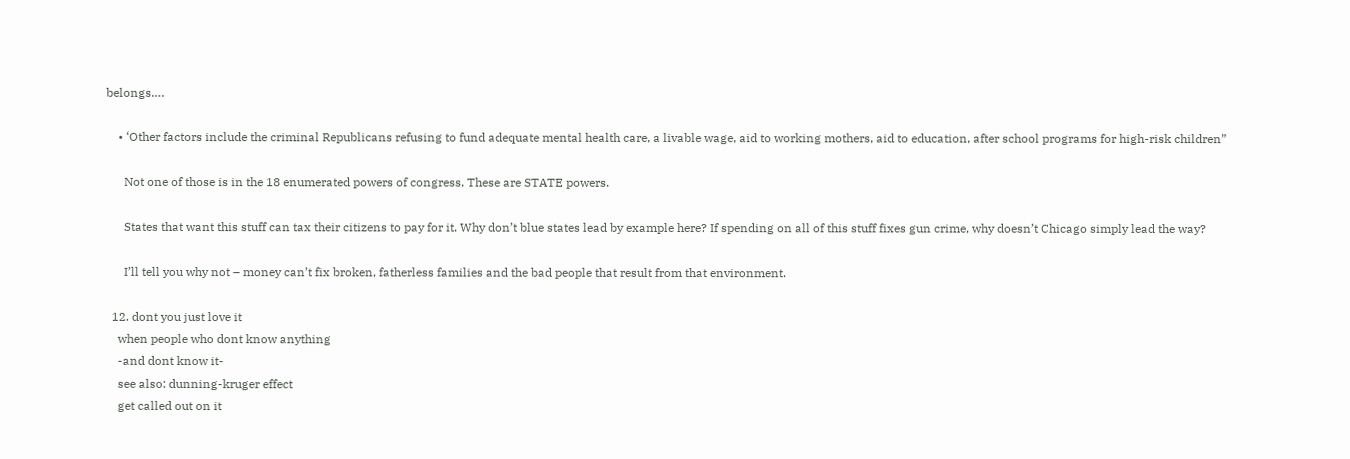belongs….

    • ‘Other factors include the criminal Republicans refusing to fund adequate mental health care, a livable wage, aid to working mothers, aid to education, after school programs for high-risk children”

      Not one of those is in the 18 enumerated powers of congress. These are STATE powers.

      States that want this stuff can tax their citizens to pay for it. Why don’t blue states lead by example here? If spending on all of this stuff fixes gun crime, why doesn’t Chicago simply lead the way?

      I’ll tell you why not – money can’t fix broken, fatherless families and the bad people that result from that environment.

  12. dont you just love it
    when people who dont know anything
    -and dont know it-
    see also: dunning-kruger effect
    get called out on it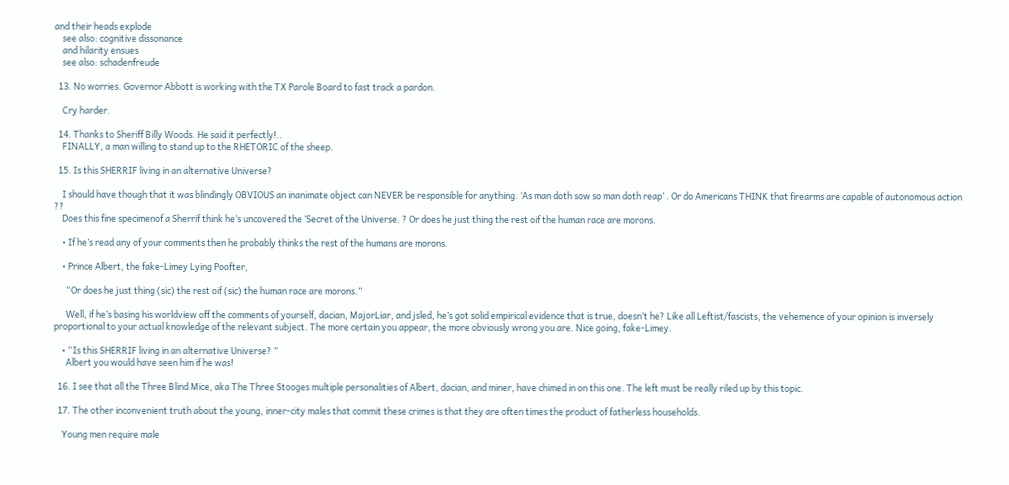and their heads explode
    see also: cognitive dissonance
    and hilarity ensues
    see also: schadenfreude

  13. No worries. Governor Abbott is working with the TX Parole Board to fast track a pardon.

    Cry harder.

  14. Thanks to Sheriff Billy Woods. He said it perfectly!..
    FINALLY, a man willing to stand up to the RHETORIC of the sheep.

  15. Is this SHERRIF living in an alternative Universe?

    I should have though that it was blindingly OBVIOUS an inanimate object can NEVER be responsible for anything. ‘As man doth sow so man doth reap’ . Or do Americans THINK that firearms are capable of autonomous action ??
    Does this fine specimenof a Sherrif think he’s uncovered the ‘Secret of the Universe. ? Or does he just thing the rest oif the human race are morons.

    • If he’s read any of your comments then he probably thinks the rest of the humans are morons.

    • Prince Albert, the fake-Limey Lying Poofter,

      “Or does he just thing (sic) the rest oif (sic) the human race are morons.”

      Well, if he’s basing his worldview off the comments of yourself, dacian, MajorLiar, and jsled, he’s got solid empirical evidence that is true, doesn’t he? Like all Leftist/fascists, the vehemence of your opinion is inversely proportional to your actual knowledge of the relevant subject. The more certain you appear, the more obviously wrong you are. Nice going, fake-Limey.

    • “Is this SHERRIF living in an alternative Universe? ”
      Albert you would have seen him if he was!

  16. I see that all the Three Blind Mice, aka The Three Stooges multiple personalities of Albert, dacian, and miner, have chimed in on this one. The left must be really riled up by this topic.

  17. The other inconvenient truth about the young, inner-city males that commit these crimes is that they are often times the product of fatherless households.

    Young men require male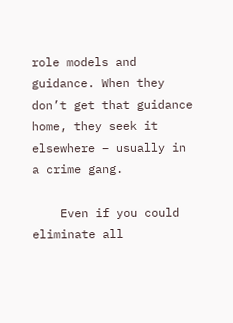role models and guidance. When they don’t get that guidance home, they seek it elsewhere – usually in a crime gang.

    Even if you could eliminate all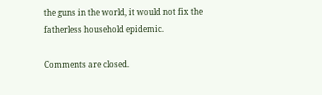the guns in the world, it would not fix the fatherless household epidemic.

Comments are closed.